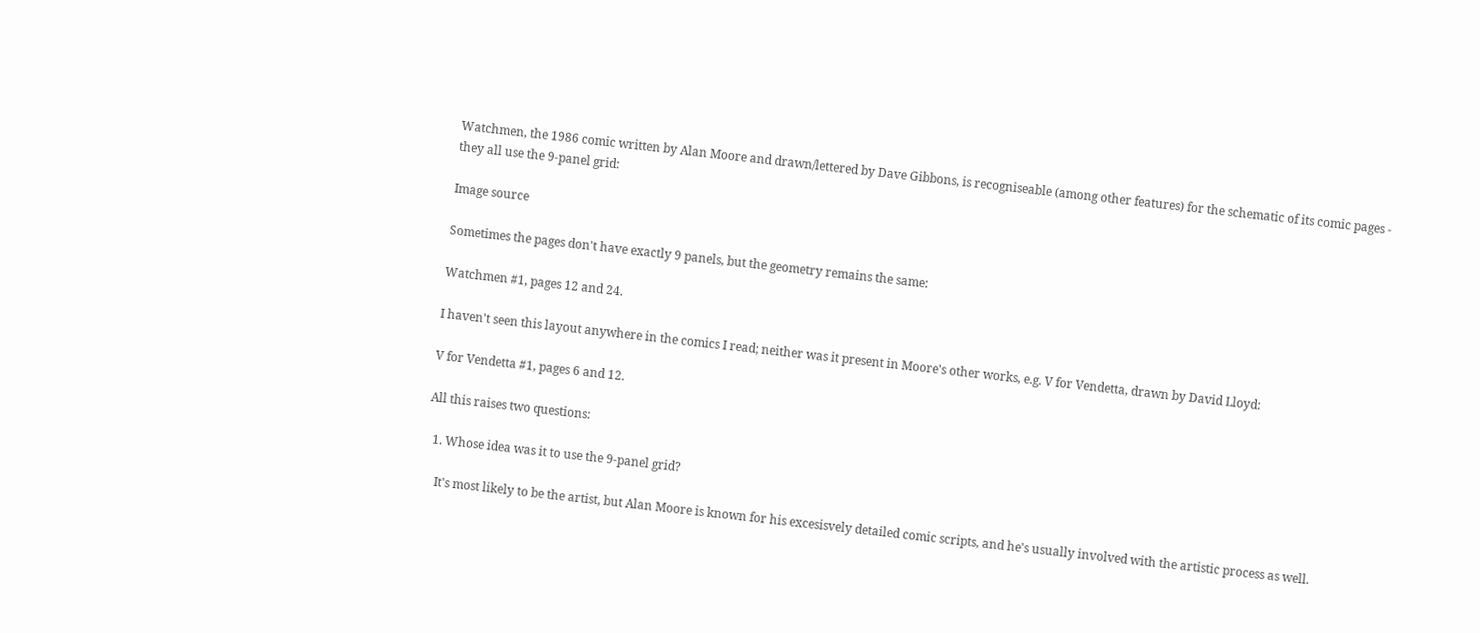Watchmen, the 1986 comic written by Alan Moore and drawn/lettered by Dave Gibbons, is recogniseable (among other features) for the schematic of its comic pages - they all use the 9-panel grid:

Image source

Sometimes the pages don't have exactly 9 panels, but the geometry remains the same:

Watchmen #1, pages 12 and 24.

I haven't seen this layout anywhere in the comics I read; neither was it present in Moore's other works, e.g. V for Vendetta, drawn by David Lloyd:

V for Vendetta #1, pages 6 and 12.

All this raises two questions:

  1. Whose idea was it to use the 9-panel grid?

    It's most likely to be the artist, but Alan Moore is known for his excesisvely detailed comic scripts, and he's usually involved with the artistic process as well.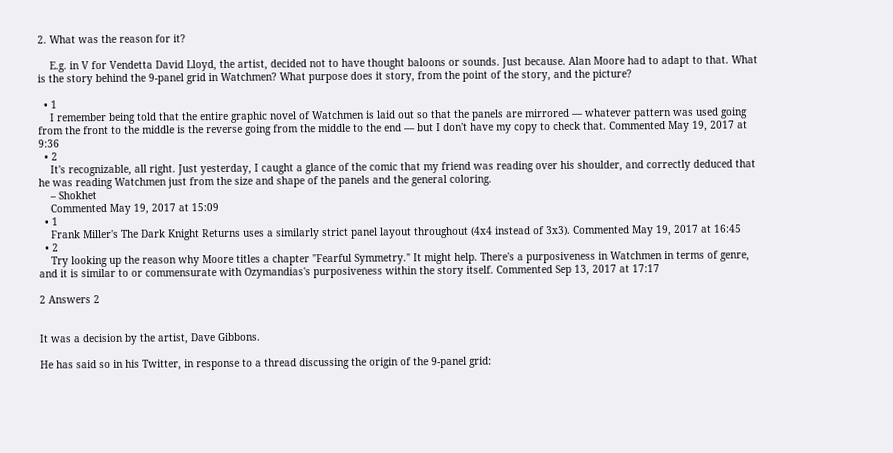2. What was the reason for it?

    E.g. in V for Vendetta David Lloyd, the artist, decided not to have thought baloons or sounds. Just because. Alan Moore had to adapt to that. What is the story behind the 9-panel grid in Watchmen? What purpose does it story, from the point of the story, and the picture?

  • 1
    I remember being told that the entire graphic novel of Watchmen is laid out so that the panels are mirrored — whatever pattern was used going from the front to the middle is the reverse going from the middle to the end — but I don't have my copy to check that. Commented May 19, 2017 at 9:36
  • 2
    It's recognizable, all right. Just yesterday, I caught a glance of the comic that my friend was reading over his shoulder, and correctly deduced that he was reading Watchmen just from the size and shape of the panels and the general coloring.
    – Shokhet
    Commented May 19, 2017 at 15:09
  • 1
    Frank Miller's The Dark Knight Returns uses a similarly strict panel layout throughout (4x4 instead of 3x3). Commented May 19, 2017 at 16:45
  • 2
    Try looking up the reason why Moore titles a chapter "Fearful Symmetry." It might help. There's a purposiveness in Watchmen in terms of genre, and it is similar to or commensurate with Ozymandias's purposiveness within the story itself. Commented Sep 13, 2017 at 17:17

2 Answers 2


It was a decision by the artist, Dave Gibbons.

He has said so in his Twitter, in response to a thread discussing the origin of the 9-panel grid: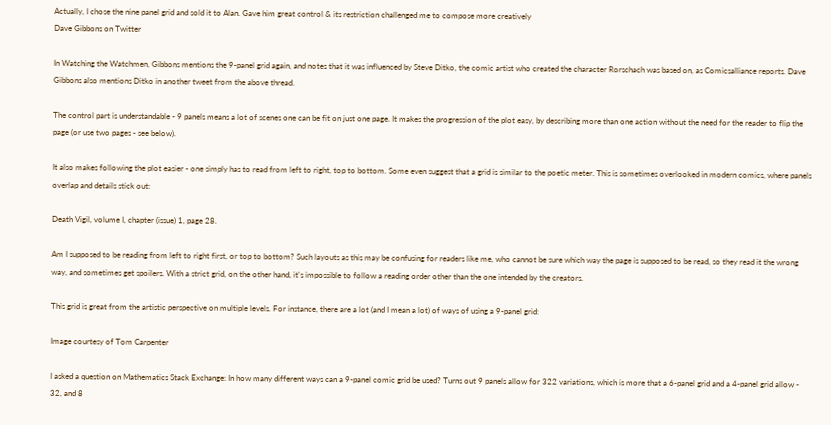Actually, I chose the nine panel grid and sold it to Alan. Gave him great control & its restriction challenged me to compose more creatively
Dave Gibbons on Twitter

In Watching the Watchmen, Gibbons mentions the 9-panel grid again, and notes that it was influenced by Steve Ditko, the comic artist who created the character Rorschach was based on, as Comicsalliance reports. Dave Gibbons also mentions Ditko in another tweet from the above thread.

The control part is understandable - 9 panels means a lot of scenes one can be fit on just one page. It makes the progression of the plot easy, by describing more than one action without the need for the reader to flip the page (or use two pages - see below).

It also makes following the plot easier - one simply has to read from left to right, top to bottom. Some even suggest that a grid is similar to the poetic meter. This is sometimes overlooked in modern comics, where panels overlap and details stick out:

Death Vigil, volume I, chapter (issue) 1, page 28.

Am I supposed to be reading from left to right first, or top to bottom? Such layouts as this may be confusing for readers like me, who cannot be sure which way the page is supposed to be read, so they read it the wrong way, and sometimes get spoilers. With a strict grid, on the other hand, it's impossible to follow a reading order other than the one intended by the creators.

This grid is great from the artistic perspective on multiple levels. For instance, there are a lot (and I mean a lot) of ways of using a 9-panel grid:

Image courtesy of Tom Carpenter

I asked a question on Mathematics Stack Exchange: In how many different ways can a 9-panel comic grid be used? Turns out 9 panels allow for 322 variations, which is more that a 6-panel grid and a 4-panel grid allow - 32, and 8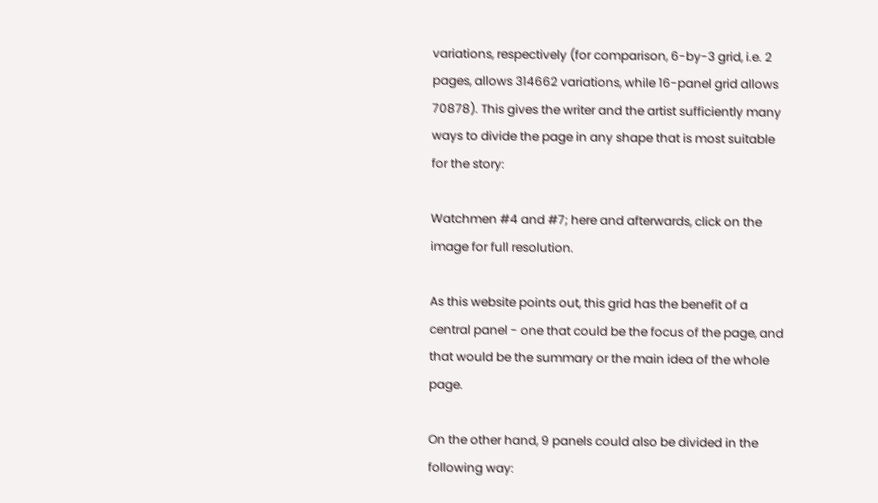variations, respectively (for comparison, 6-by-3 grid, i.e. 2 pages, allows 314662 variations, while 16-panel grid allows 70878). This gives the writer and the artist sufficiently many ways to divide the page in any shape that is most suitable for the story:

Watchmen #4 and #7; here and afterwards, click on the image for full resolution.

As this website points out, this grid has the benefit of a central panel - one that could be the focus of the page, and that would be the summary or the main idea of the whole page.

On the other hand, 9 panels could also be divided in the following way: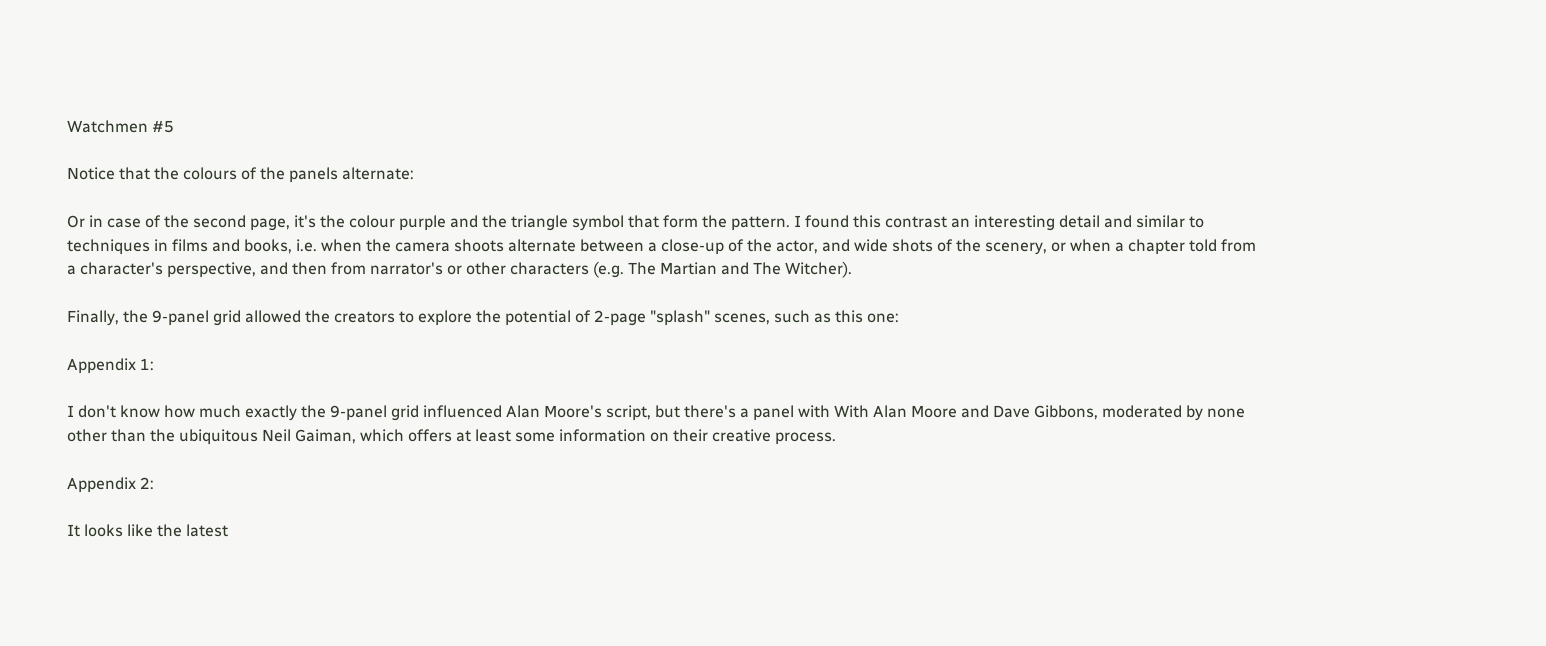Watchmen #5

Notice that the colours of the panels alternate:

Or in case of the second page, it's the colour purple and the triangle symbol that form the pattern. I found this contrast an interesting detail and similar to techniques in films and books, i.e. when the camera shoots alternate between a close-up of the actor, and wide shots of the scenery, or when a chapter told from a character's perspective, and then from narrator's or other characters (e.g. The Martian and The Witcher).

Finally, the 9-panel grid allowed the creators to explore the potential of 2-page "splash" scenes, such as this one:

Appendix 1:

I don't know how much exactly the 9-panel grid influenced Alan Moore's script, but there's a panel with With Alan Moore and Dave Gibbons, moderated by none other than the ubiquitous Neil Gaiman, which offers at least some information on their creative process.

Appendix 2:

It looks like the latest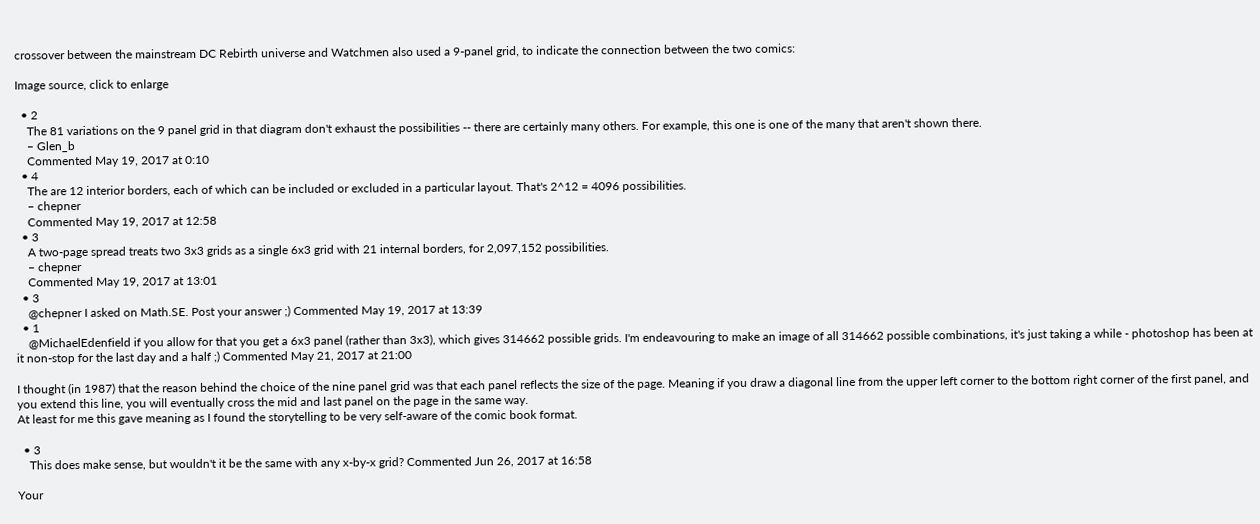crossover between the mainstream DC Rebirth universe and Watchmen also used a 9-panel grid, to indicate the connection between the two comics:

Image source, click to enlarge

  • 2
    The 81 variations on the 9 panel grid in that diagram don't exhaust the possibilities -- there are certainly many others. For example, this one is one of the many that aren't shown there.
    – Glen_b
    Commented May 19, 2017 at 0:10
  • 4
    The are 12 interior borders, each of which can be included or excluded in a particular layout. That's 2^12 = 4096 possibilities.
    – chepner
    Commented May 19, 2017 at 12:58
  • 3
    A two-page spread treats two 3x3 grids as a single 6x3 grid with 21 internal borders, for 2,097,152 possibilities.
    – chepner
    Commented May 19, 2017 at 13:01
  • 3
    @chepner I asked on Math.SE. Post your answer ;) Commented May 19, 2017 at 13:39
  • 1
    @MichaelEdenfield if you allow for that you get a 6x3 panel (rather than 3x3), which gives 314662 possible grids. I'm endeavouring to make an image of all 314662 possible combinations, it's just taking a while - photoshop has been at it non-stop for the last day and a half ;) Commented May 21, 2017 at 21:00

I thought (in 1987) that the reason behind the choice of the nine panel grid was that each panel reflects the size of the page. Meaning if you draw a diagonal line from the upper left corner to the bottom right corner of the first panel, and you extend this line, you will eventually cross the mid and last panel on the page in the same way.
At least for me this gave meaning as I found the storytelling to be very self-aware of the comic book format.

  • 3
    This does make sense, but wouldn't it be the same with any x-by-x grid? Commented Jun 26, 2017 at 16:58

Your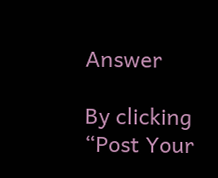Answer

By clicking “Post Your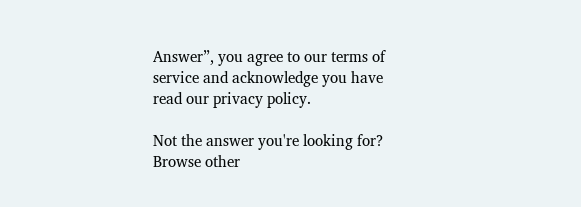Answer”, you agree to our terms of service and acknowledge you have read our privacy policy.

Not the answer you're looking for? Browse other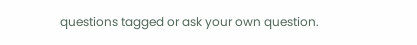questions tagged or ask your own question.